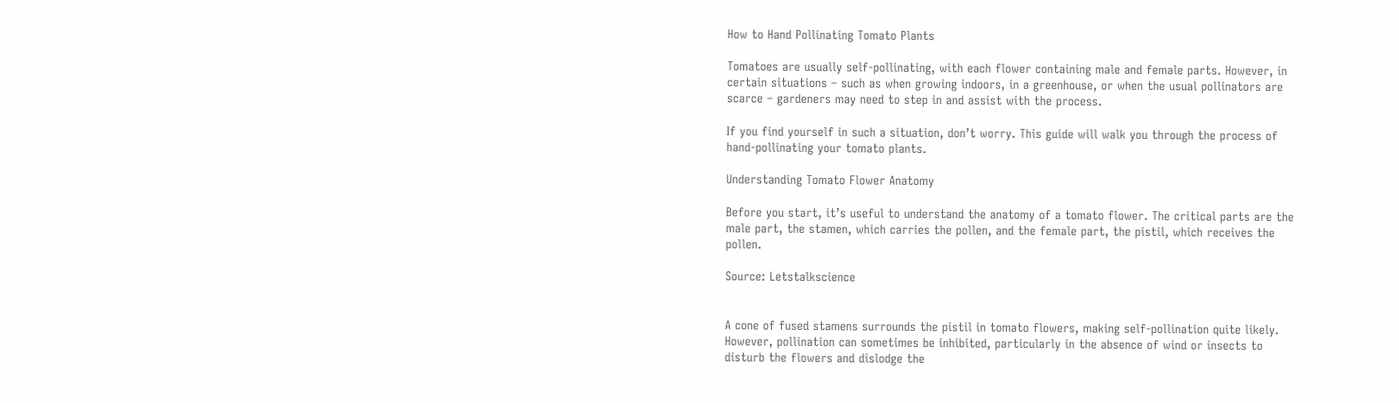How to Hand Pollinating Tomato Plants

Tomatoes are usually self-pollinating, with each flower containing male and female parts. However, in certain situations – such as when growing indoors, in a greenhouse, or when the usual pollinators are scarce – gardeners may need to step in and assist with the process.

If you find yourself in such a situation, don’t worry. This guide will walk you through the process of hand-pollinating your tomato plants.

Understanding Tomato Flower Anatomy

Before you start, it’s useful to understand the anatomy of a tomato flower. The critical parts are the male part, the stamen, which carries the pollen, and the female part, the pistil, which receives the pollen.

Source: Letstalkscience


A cone of fused stamens surrounds the pistil in tomato flowers, making self-pollination quite likely. However, pollination can sometimes be inhibited, particularly in the absence of wind or insects to disturb the flowers and dislodge the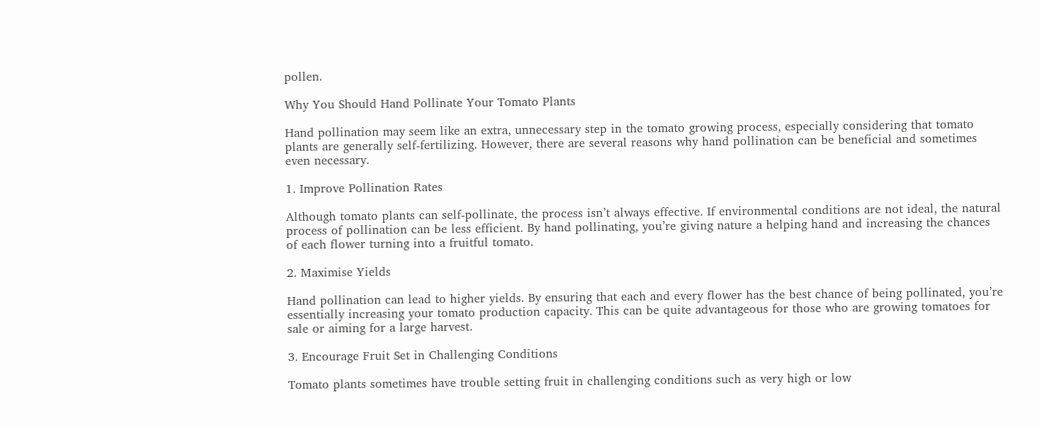pollen.

Why You Should Hand Pollinate Your Tomato Plants

Hand pollination may seem like an extra, unnecessary step in the tomato growing process, especially considering that tomato plants are generally self-fertilizing. However, there are several reasons why hand pollination can be beneficial and sometimes even necessary.

1. Improve Pollination Rates

Although tomato plants can self-pollinate, the process isn’t always effective. If environmental conditions are not ideal, the natural process of pollination can be less efficient. By hand pollinating, you’re giving nature a helping hand and increasing the chances of each flower turning into a fruitful tomato.

2. Maximise Yields

Hand pollination can lead to higher yields. By ensuring that each and every flower has the best chance of being pollinated, you’re essentially increasing your tomato production capacity. This can be quite advantageous for those who are growing tomatoes for sale or aiming for a large harvest.

3. Encourage Fruit Set in Challenging Conditions

Tomato plants sometimes have trouble setting fruit in challenging conditions such as very high or low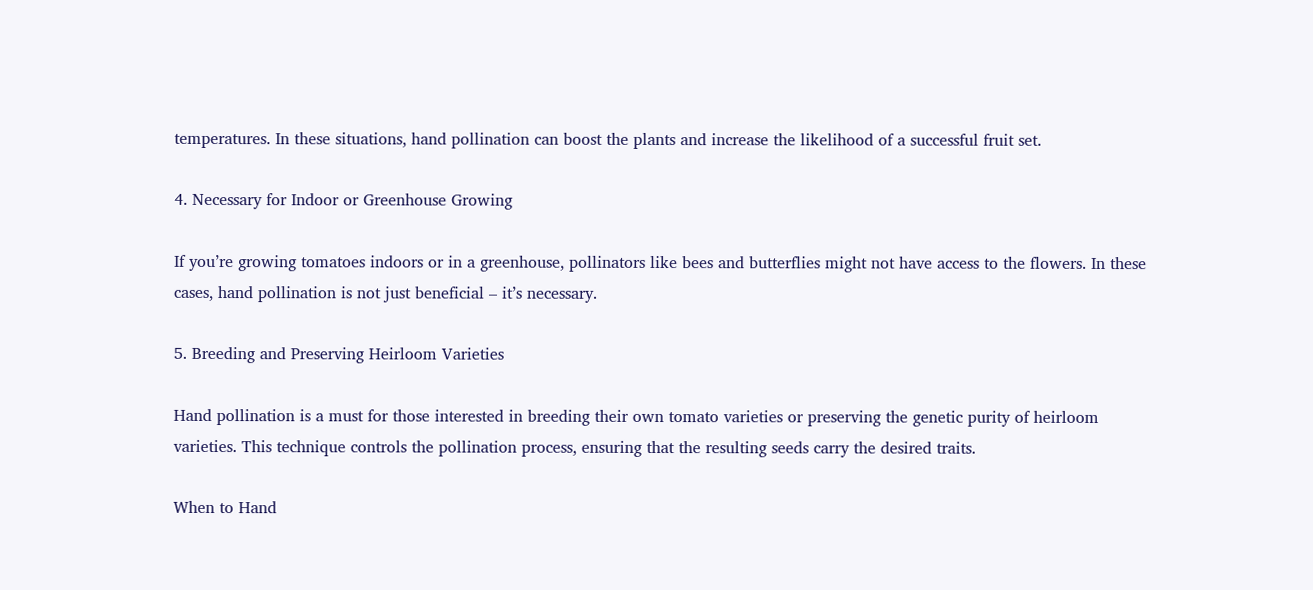temperatures. In these situations, hand pollination can boost the plants and increase the likelihood of a successful fruit set.

4. Necessary for Indoor or Greenhouse Growing

If you’re growing tomatoes indoors or in a greenhouse, pollinators like bees and butterflies might not have access to the flowers. In these cases, hand pollination is not just beneficial – it’s necessary.

5. Breeding and Preserving Heirloom Varieties

Hand pollination is a must for those interested in breeding their own tomato varieties or preserving the genetic purity of heirloom varieties. This technique controls the pollination process, ensuring that the resulting seeds carry the desired traits.

When to Hand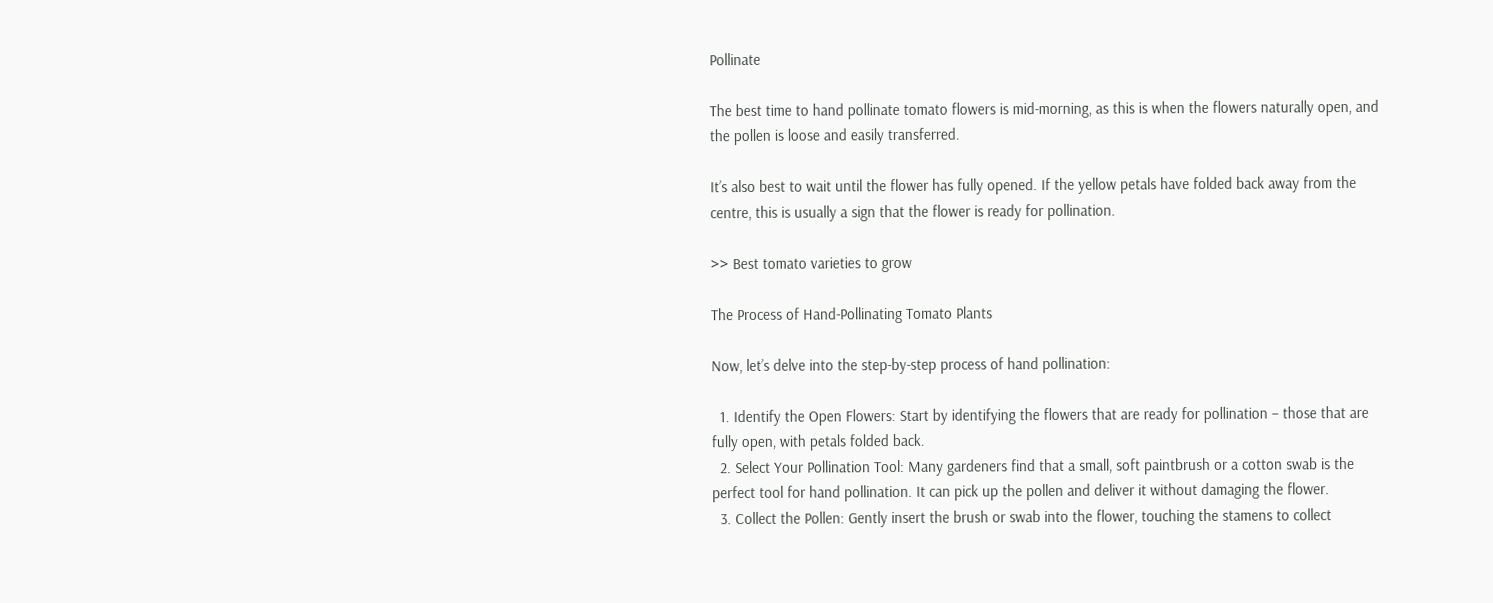Pollinate

The best time to hand pollinate tomato flowers is mid-morning, as this is when the flowers naturally open, and the pollen is loose and easily transferred.

It’s also best to wait until the flower has fully opened. If the yellow petals have folded back away from the centre, this is usually a sign that the flower is ready for pollination.

>> Best tomato varieties to grow

The Process of Hand-Pollinating Tomato Plants

Now, let’s delve into the step-by-step process of hand pollination:

  1. Identify the Open Flowers: Start by identifying the flowers that are ready for pollination – those that are fully open, with petals folded back.
  2. Select Your Pollination Tool: Many gardeners find that a small, soft paintbrush or a cotton swab is the perfect tool for hand pollination. It can pick up the pollen and deliver it without damaging the flower.
  3. Collect the Pollen: Gently insert the brush or swab into the flower, touching the stamens to collect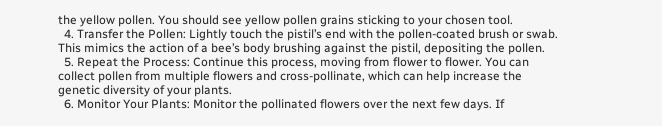the yellow pollen. You should see yellow pollen grains sticking to your chosen tool.
  4. Transfer the Pollen: Lightly touch the pistil’s end with the pollen-coated brush or swab. This mimics the action of a bee’s body brushing against the pistil, depositing the pollen.
  5. Repeat the Process: Continue this process, moving from flower to flower. You can collect pollen from multiple flowers and cross-pollinate, which can help increase the genetic diversity of your plants.
  6. Monitor Your Plants: Monitor the pollinated flowers over the next few days. If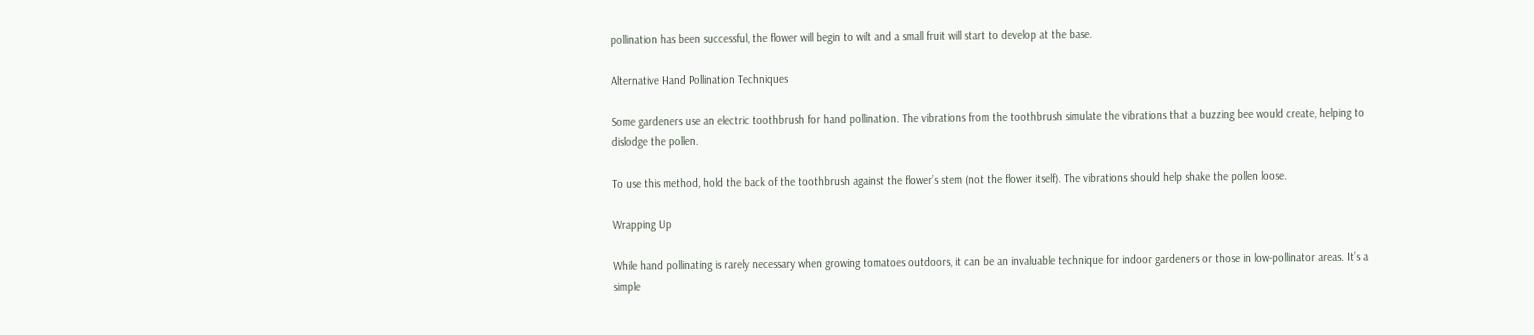pollination has been successful, the flower will begin to wilt and a small fruit will start to develop at the base.

Alternative Hand Pollination Techniques

Some gardeners use an electric toothbrush for hand pollination. The vibrations from the toothbrush simulate the vibrations that a buzzing bee would create, helping to dislodge the pollen.

To use this method, hold the back of the toothbrush against the flower’s stem (not the flower itself). The vibrations should help shake the pollen loose.

Wrapping Up

While hand pollinating is rarely necessary when growing tomatoes outdoors, it can be an invaluable technique for indoor gardeners or those in low-pollinator areas. It’s a simple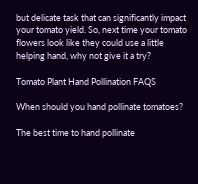but delicate task that can significantly impact your tomato yield. So, next time your tomato flowers look like they could use a little helping hand, why not give it a try?

Tomato Plant Hand Pollination FAQS

When should you hand pollinate tomatoes?

The best time to hand pollinate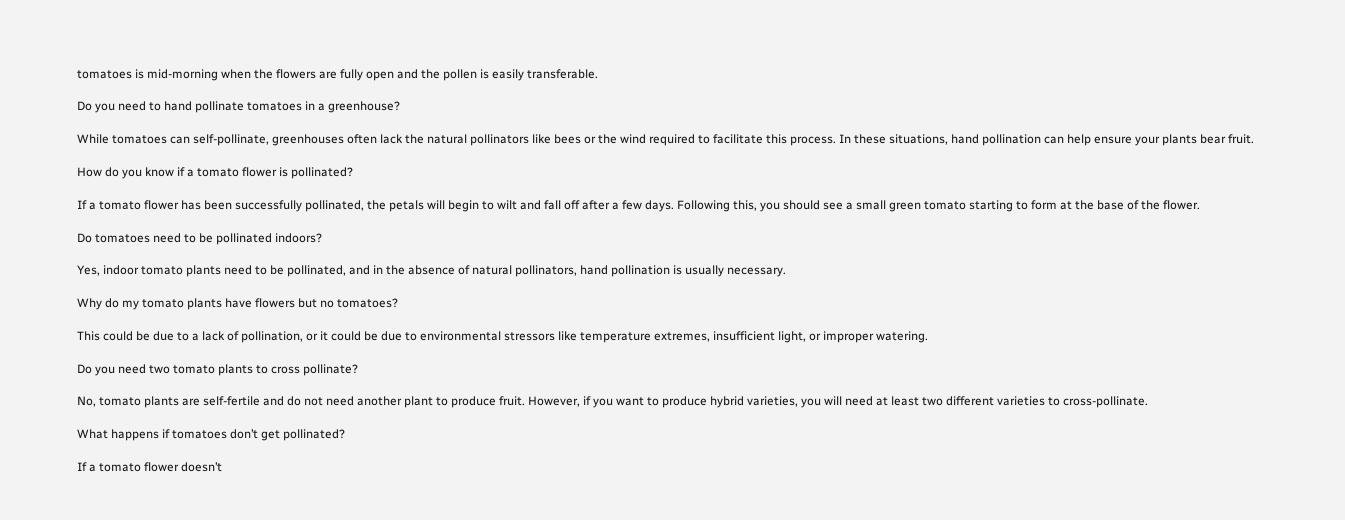tomatoes is mid-morning when the flowers are fully open and the pollen is easily transferable.

Do you need to hand pollinate tomatoes in a greenhouse?

While tomatoes can self-pollinate, greenhouses often lack the natural pollinators like bees or the wind required to facilitate this process. In these situations, hand pollination can help ensure your plants bear fruit.

How do you know if a tomato flower is pollinated?

If a tomato flower has been successfully pollinated, the petals will begin to wilt and fall off after a few days. Following this, you should see a small green tomato starting to form at the base of the flower.

Do tomatoes need to be pollinated indoors?

Yes, indoor tomato plants need to be pollinated, and in the absence of natural pollinators, hand pollination is usually necessary.

Why do my tomato plants have flowers but no tomatoes?

This could be due to a lack of pollination, or it could be due to environmental stressors like temperature extremes, insufficient light, or improper watering.

Do you need two tomato plants to cross pollinate?

No, tomato plants are self-fertile and do not need another plant to produce fruit. However, if you want to produce hybrid varieties, you will need at least two different varieties to cross-pollinate.

What happens if tomatoes don’t get pollinated?

If a tomato flower doesn’t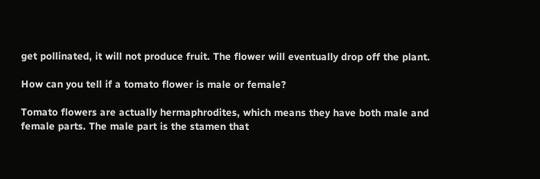get pollinated, it will not produce fruit. The flower will eventually drop off the plant.

How can you tell if a tomato flower is male or female?

Tomato flowers are actually hermaphrodites, which means they have both male and female parts. The male part is the stamen that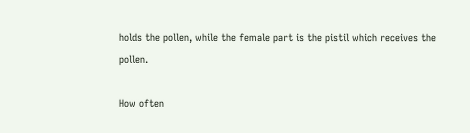holds the pollen, while the female part is the pistil which receives the pollen.

How often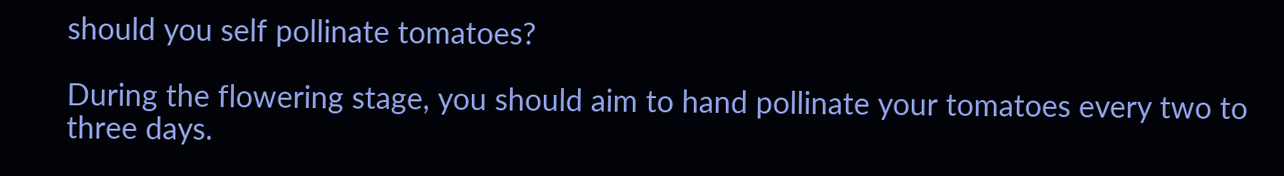should you self pollinate tomatoes?

During the flowering stage, you should aim to hand pollinate your tomatoes every two to three days.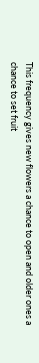This frequency gives new flowers a chance to open and older ones a chance to set fruit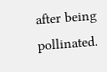after being pollinated.